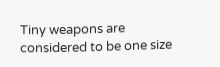Tiny weapons are considered to be one size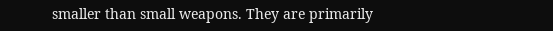smaller than small weapons. They are primarily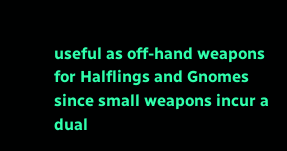useful as off-hand weapons for Halflings and Gnomes since small weapons incur a dual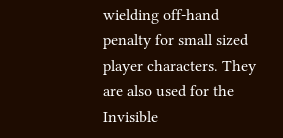wielding off-hand penalty for small sized player characters. They are also used for the Invisible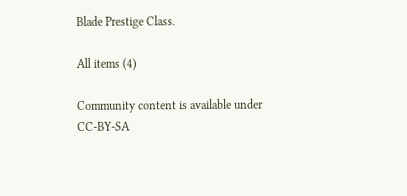Blade Prestige Class.

All items (4)

Community content is available under CC-BY-SA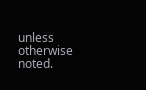unless otherwise noted.